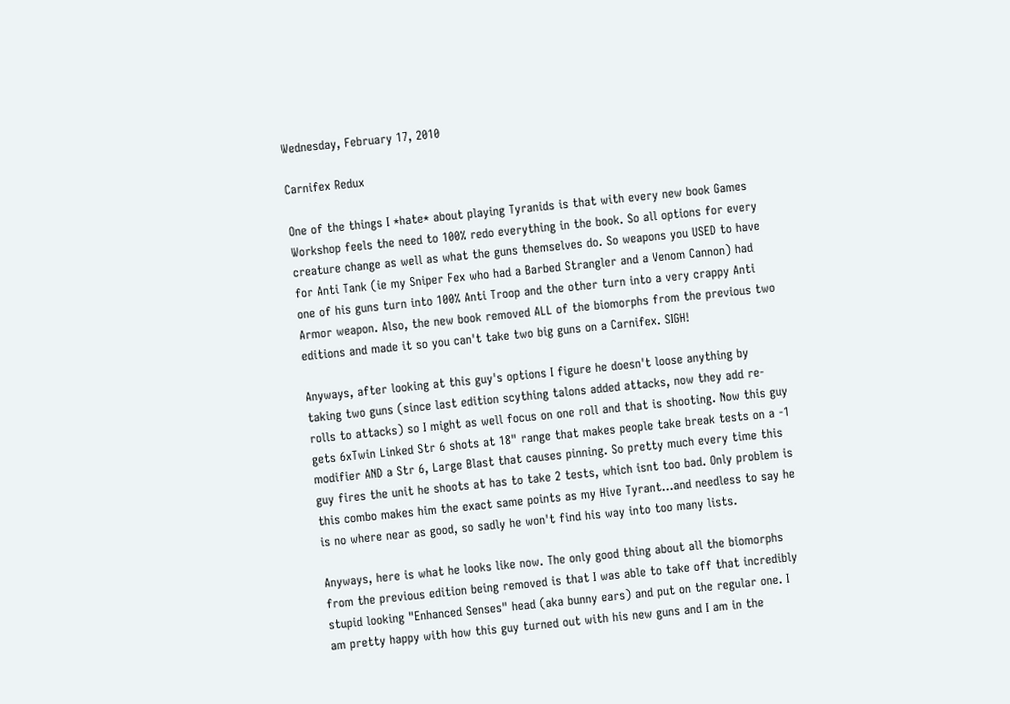Wednesday, February 17, 2010

Carnifex Redux

One of the things I *hate* about playing Tyranids is that with every new book Games Workshop feels the need to 100% redo everything in the book. So all options for every creature change as well as what the guns themselves do. So weapons you USED to have for Anti Tank (ie my Sniper Fex who had a Barbed Strangler and a Venom Cannon) had one of his guns turn into 100% Anti Troop and the other turn into a very crappy Anti Armor weapon. Also, the new book removed ALL of the biomorphs from the previous two editions and made it so you can't take two big guns on a Carnifex. SIGH!

Anyways, after looking at this guy's options I figure he doesn't loose anything by taking two guns (since last edition scything talons added attacks, now they add re-rolls to attacks) so I might as well focus on one roll and that is shooting. Now this guy gets 6xTwin Linked Str 6 shots at 18" range that makes people take break tests on a -1 modifier AND a Str 6, Large Blast that causes pinning. So pretty much every time this guy fires the unit he shoots at has to take 2 tests, which isnt too bad. Only problem is this combo makes him the exact same points as my Hive Tyrant...and needless to say he is no where near as good, so sadly he won't find his way into too many lists.

Anyways, here is what he looks like now. The only good thing about all the biomorphs from the previous edition being removed is that I was able to take off that incredibly stupid looking "Enhanced Senses" head (aka bunny ears) and put on the regular one. I am pretty happy with how this guy turned out with his new guns and I am in the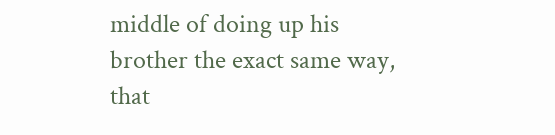middle of doing up his brother the exact same way, that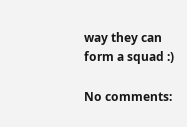way they can form a squad :)

No comments: